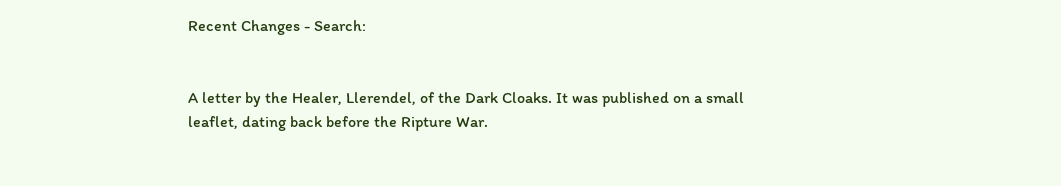Recent Changes - Search:


A letter by the Healer, Llerendel, of the Dark Cloaks. It was published on a small leaflet, dating back before the Ripture War.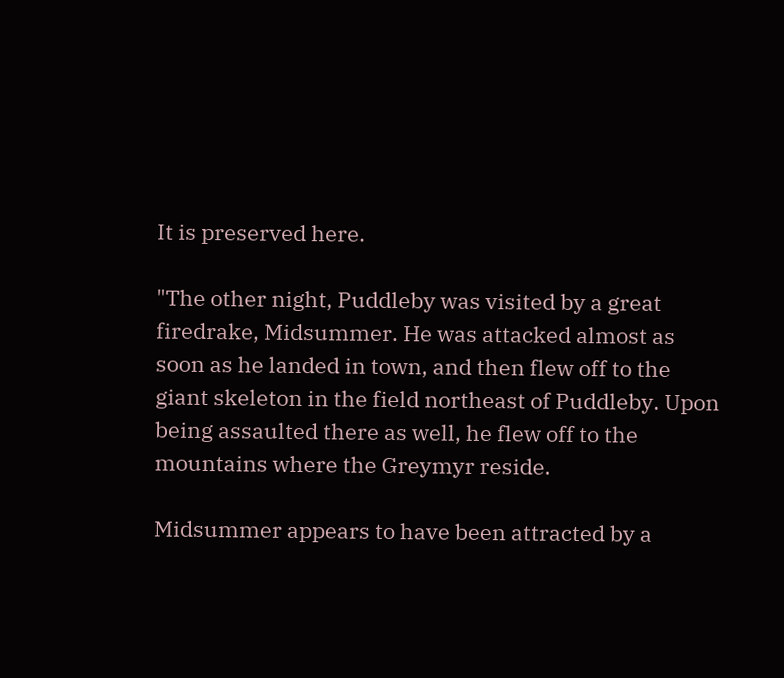It is preserved here.

"The other night, Puddleby was visited by a great firedrake, Midsummer. He was attacked almost as soon as he landed in town, and then flew off to the giant skeleton in the field northeast of Puddleby. Upon being assaulted there as well, he flew off to the mountains where the Greymyr reside.

Midsummer appears to have been attracted by a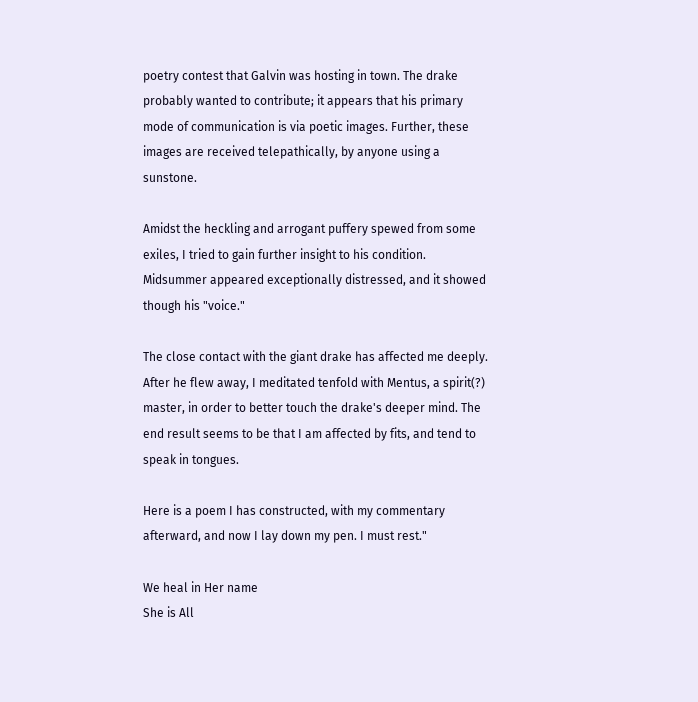poetry contest that Galvin was hosting in town. The drake probably wanted to contribute; it appears that his primary mode of communication is via poetic images. Further, these images are received telepathically, by anyone using a sunstone.

Amidst the heckling and arrogant puffery spewed from some exiles, I tried to gain further insight to his condition. Midsummer appeared exceptionally distressed, and it showed though his "voice."

The close contact with the giant drake has affected me deeply. After he flew away, I meditated tenfold with Mentus, a spirit(?) master, in order to better touch the drake's deeper mind. The end result seems to be that I am affected by fits, and tend to speak in tongues.

Here is a poem I has constructed, with my commentary afterward, and now I lay down my pen. I must rest."

We heal in Her name
She is All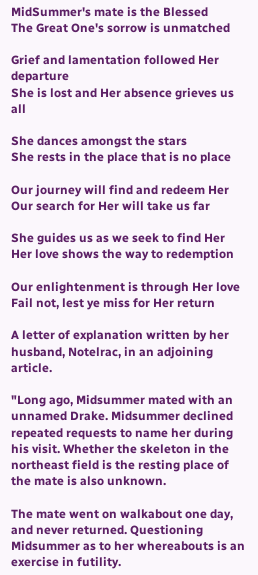MidSummer's mate is the Blessed
The Great One's sorrow is unmatched

Grief and lamentation followed Her departure
She is lost and Her absence grieves us all

She dances amongst the stars
She rests in the place that is no place

Our journey will find and redeem Her
Our search for Her will take us far

She guides us as we seek to find Her
Her love shows the way to redemption

Our enlightenment is through Her love
Fail not, lest ye miss for Her return

A letter of explanation written by her husband, Notelrac, in an adjoining article.

"Long ago, Midsummer mated with an unnamed Drake. Midsummer declined repeated requests to name her during his visit. Whether the skeleton in the northeast field is the resting place of the mate is also unknown.

The mate went on walkabout one day, and never returned. Questioning Midsummer as to her whereabouts is an exercise in futility.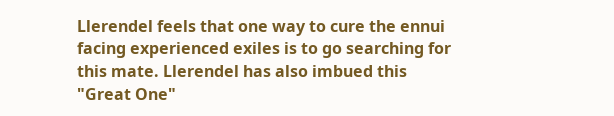Llerendel feels that one way to cure the ennui facing experienced exiles is to go searching for this mate. Llerendel has also imbued this "Great One"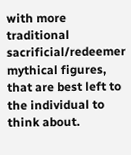with more traditional sacrificial/redeemer mythical figures, that are best left to the individual to think about.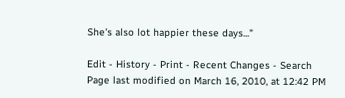She's also lot happier these days..."

Edit - History - Print - Recent Changes - Search
Page last modified on March 16, 2010, at 12:42 PM